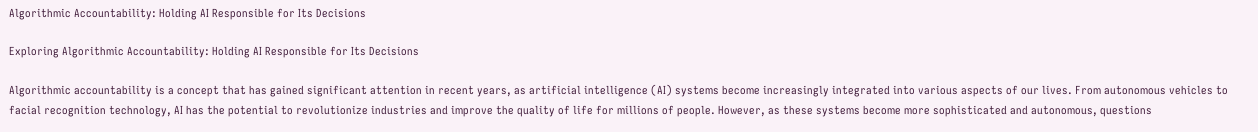Algorithmic Accountability: Holding AI Responsible for Its Decisions

Exploring Algorithmic Accountability: Holding AI Responsible for Its Decisions

Algorithmic accountability is a concept that has gained significant attention in recent years, as artificial intelligence (AI) systems become increasingly integrated into various aspects of our lives. From autonomous vehicles to facial recognition technology, AI has the potential to revolutionize industries and improve the quality of life for millions of people. However, as these systems become more sophisticated and autonomous, questions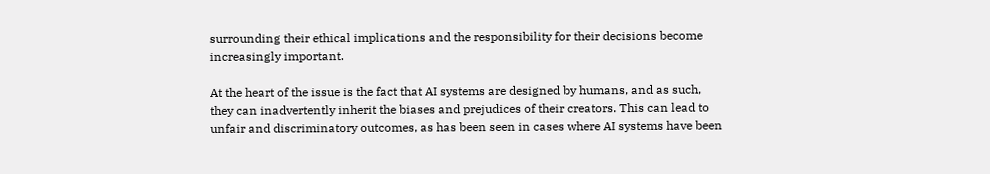surrounding their ethical implications and the responsibility for their decisions become increasingly important.

At the heart of the issue is the fact that AI systems are designed by humans, and as such, they can inadvertently inherit the biases and prejudices of their creators. This can lead to unfair and discriminatory outcomes, as has been seen in cases where AI systems have been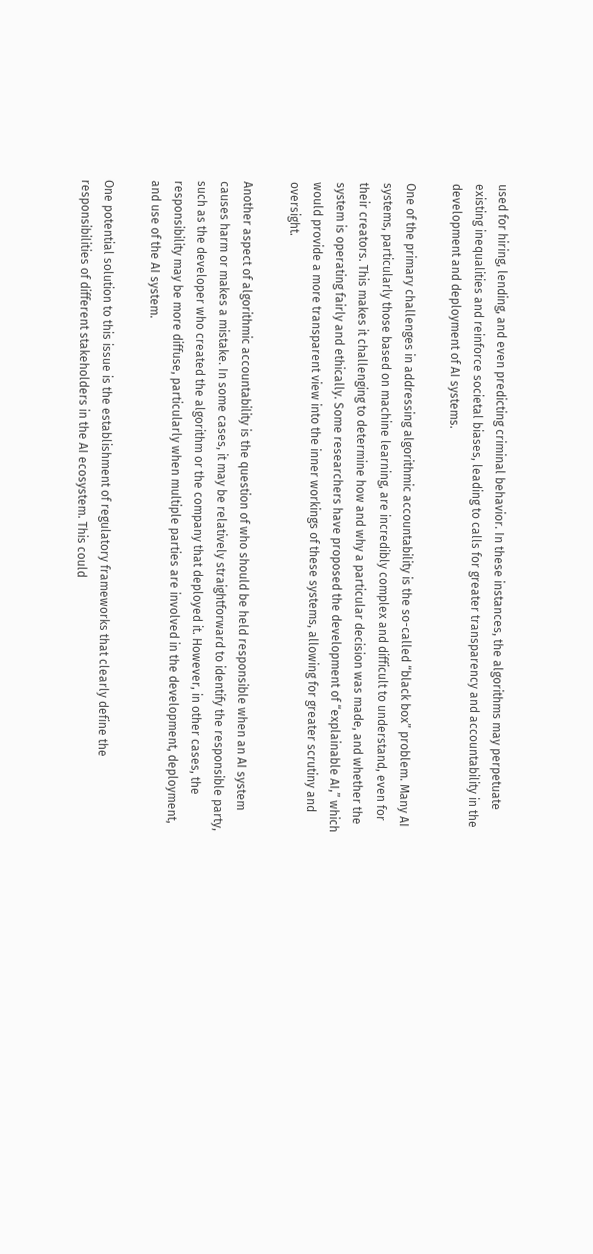used for hiring, lending, and even predicting criminal behavior. In these instances, the algorithms may perpetuate existing inequalities and reinforce societal biases, leading to calls for greater transparency and accountability in the development and deployment of AI systems.

One of the primary challenges in addressing algorithmic accountability is the so-called “black box” problem. Many AI systems, particularly those based on machine learning, are incredibly complex and difficult to understand, even for their creators. This makes it challenging to determine how and why a particular decision was made, and whether the system is operating fairly and ethically. Some researchers have proposed the development of “explainable AI,” which would provide a more transparent view into the inner workings of these systems, allowing for greater scrutiny and oversight.

Another aspect of algorithmic accountability is the question of who should be held responsible when an AI system causes harm or makes a mistake. In some cases, it may be relatively straightforward to identify the responsible party, such as the developer who created the algorithm or the company that deployed it. However, in other cases, the responsibility may be more diffuse, particularly when multiple parties are involved in the development, deployment, and use of the AI system.

One potential solution to this issue is the establishment of regulatory frameworks that clearly define the responsibilities of different stakeholders in the AI ecosystem. This could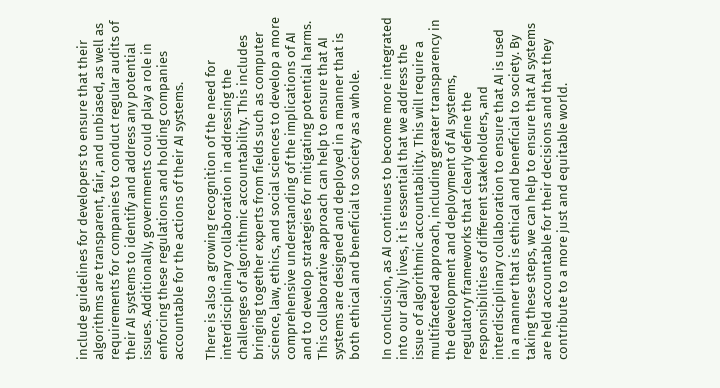include guidelines for developers to ensure that their algorithms are transparent, fair, and unbiased, as well as requirements for companies to conduct regular audits of their AI systems to identify and address any potential issues. Additionally, governments could play a role in enforcing these regulations and holding companies accountable for the actions of their AI systems.

There is also a growing recognition of the need for interdisciplinary collaboration in addressing the challenges of algorithmic accountability. This includes bringing together experts from fields such as computer science, law, ethics, and social sciences to develop a more comprehensive understanding of the implications of AI and to develop strategies for mitigating potential harms. This collaborative approach can help to ensure that AI systems are designed and deployed in a manner that is both ethical and beneficial to society as a whole.

In conclusion, as AI continues to become more integrated into our daily lives, it is essential that we address the issue of algorithmic accountability. This will require a multifaceted approach, including greater transparency in the development and deployment of AI systems, regulatory frameworks that clearly define the responsibilities of different stakeholders, and interdisciplinary collaboration to ensure that AI is used in a manner that is ethical and beneficial to society. By taking these steps, we can help to ensure that AI systems are held accountable for their decisions and that they contribute to a more just and equitable world.